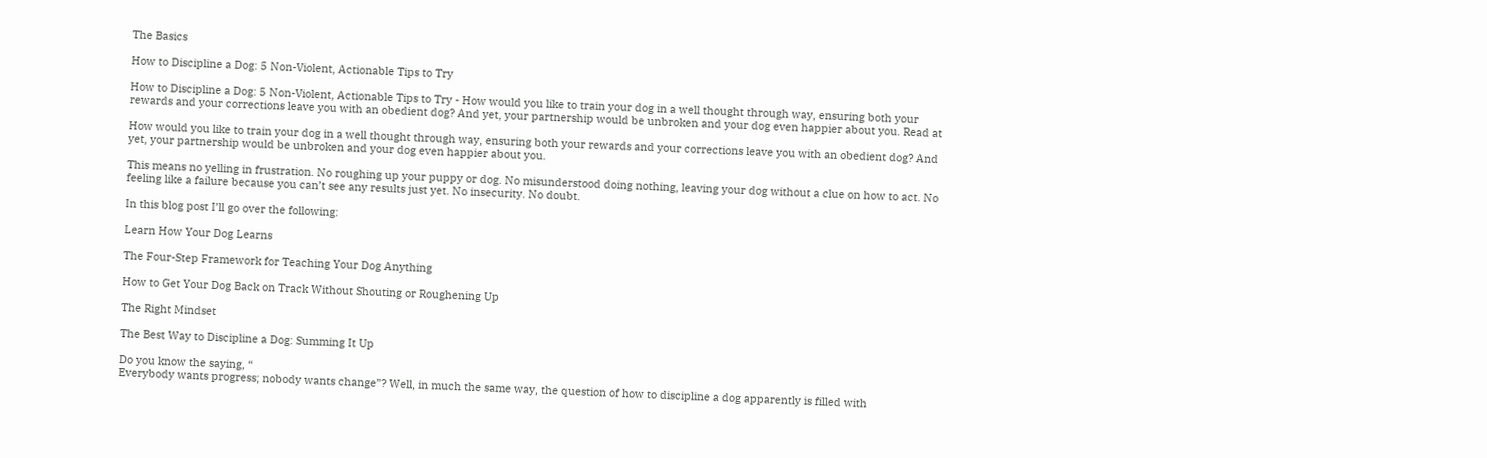The Basics

How to Discipline a Dog: 5 Non-Violent, Actionable Tips to Try

How to Discipline a Dog: 5 Non-Violent, Actionable Tips to Try - How would you like to train your dog in a well thought through way, ensuring both your rewards and your corrections leave you with an obedient dog? And yet, your partnership would be unbroken and your dog even happier about you. Read at

How would you like to train your dog in a well thought through way, ensuring both your rewards and your corrections leave you with an obedient dog? And yet, your partnership would be unbroken and your dog even happier about you.

This means no yelling in frustration. No roughing up your puppy or dog. No misunderstood doing nothing, leaving your dog without a clue on how to act. No feeling like a failure because you can’t see any results just yet. No insecurity. No doubt.

In this blog post I’ll go over the following:

Learn How Your Dog Learns

The Four-Step Framework for Teaching Your Dog Anything

How to Get Your Dog Back on Track Without Shouting or Roughening Up

The Right Mindset

The Best Way to Discipline a Dog: Summing It Up

Do you know the saying, “
Everybody wants progress; nobody wants change”? Well, in much the same way, the question of how to discipline a dog apparently is filled with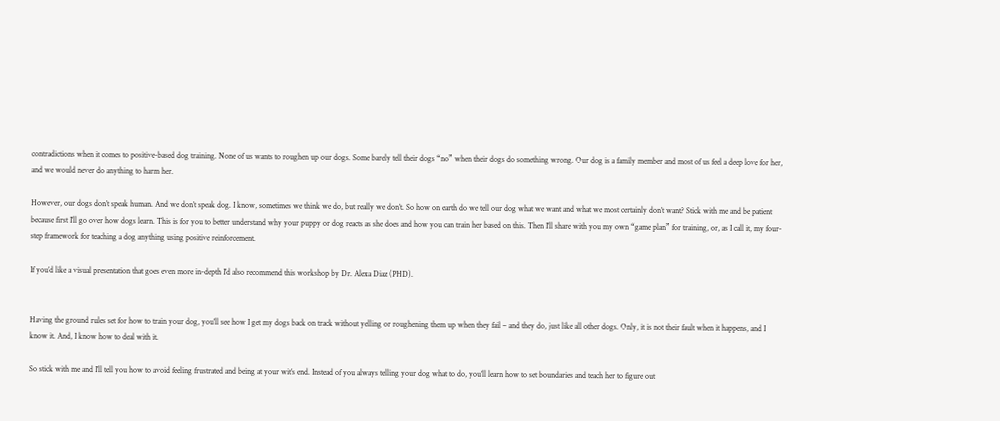contradictions when it comes to positive-based dog training. None of us wants to roughen up our dogs. Some barely tell their dogs “no” when their dogs do something wrong. Our dog is a family member and most of us feel a deep love for her, and we would never do anything to harm her.

However, our dogs don’t speak human. And we don’t speak dog. I know, sometimes we think we do, but really we don’t. So how on earth do we tell our dog what we want and what we most certainly don’t want? Stick with me and be patient because first I’ll go over how dogs learn. This is for you to better understand why your puppy or dog reacts as she does and how you can train her based on this. Then I’ll share with you my own “game plan” for training, or, as I call it, my four-step framework for teaching a dog anything using positive reinforcement.

If you’d like a visual presentation that goes even more in-depth I’d also recommend this workshop by Dr. Alexa Diaz (PHD).


Having the ground rules set for how to train your dog, you’ll see how I get my dogs back on track without yelling or roughening them up when they fail – and they do, just like all other dogs. Only, it is not their fault when it happens, and I know it. And, I know how to deal with it.

So stick with me and I’ll tell you how to avoid feeling frustrated and being at your wit’s end. Instead of you always telling your dog what to do, you’ll learn how to set boundaries and teach her to figure out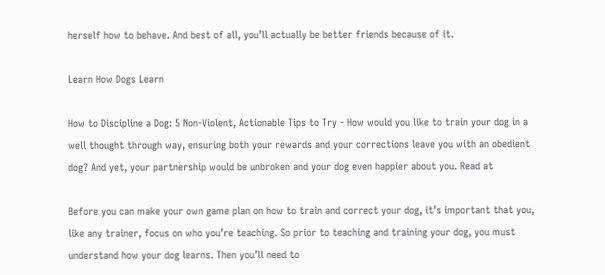herself how to behave. And best of all, you’ll actually be better friends because of it.

Learn How Dogs Learn

How to Discipline a Dog: 5 Non-Violent, Actionable Tips to Try - How would you like to train your dog in a well thought through way, ensuring both your rewards and your corrections leave you with an obedient dog? And yet, your partnership would be unbroken and your dog even happier about you. Read at

Before you can make your own game plan on how to train and correct your dog, it’s important that you, like any trainer, focus on who you’re teaching. So prior to teaching and training your dog, you must understand how your dog learns. Then you’ll need to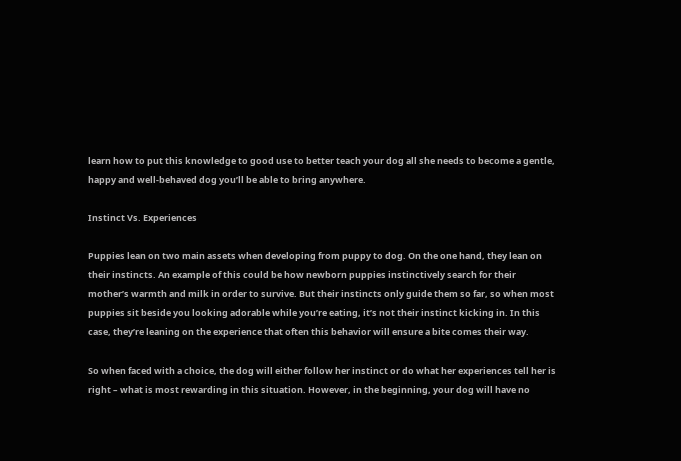learn how to put this knowledge to good use to better teach your dog all she needs to become a gentle, happy and well-behaved dog you’ll be able to bring anywhere.

Instinct Vs. Experiences

Puppies lean on two main assets when developing from puppy to dog. On the one hand, they lean on their instincts. An example of this could be how newborn puppies instinctively search for their mother’s warmth and milk in order to survive. But their instincts only guide them so far, so when most puppies sit beside you looking adorable while you’re eating, it’s not their instinct kicking in. In this case, they’re leaning on the experience that often this behavior will ensure a bite comes their way.

So when faced with a choice, the dog will either follow her instinct or do what her experiences tell her is right – what is most rewarding in this situation. However, in the beginning, your dog will have no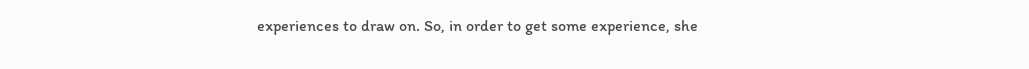experiences to draw on. So, in order to get some experience, she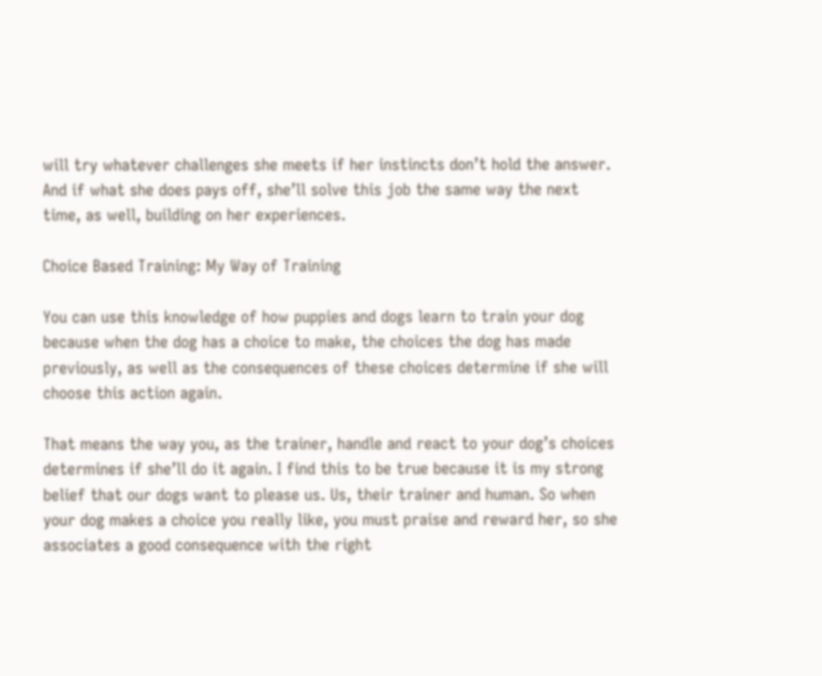will try whatever challenges she meets if her instincts don’t hold the answer. And if what she does pays off, she’ll solve this job the same way the next time, as well, building on her experiences.

Choice Based Training: My Way of Training

You can use this knowledge of how puppies and dogs learn to train your dog because when the dog has a choice to make, the choices the dog has made previously, as well as the consequences of these choices determine if she will choose this action again.

That means the way you, as the trainer, handle and react to your dog’s choices determines if she’ll do it again. I find this to be true because it is my strong belief that our dogs want to please us. Us, their trainer and human. So when your dog makes a choice you really like, you must praise and reward her, so she associates a good consequence with the right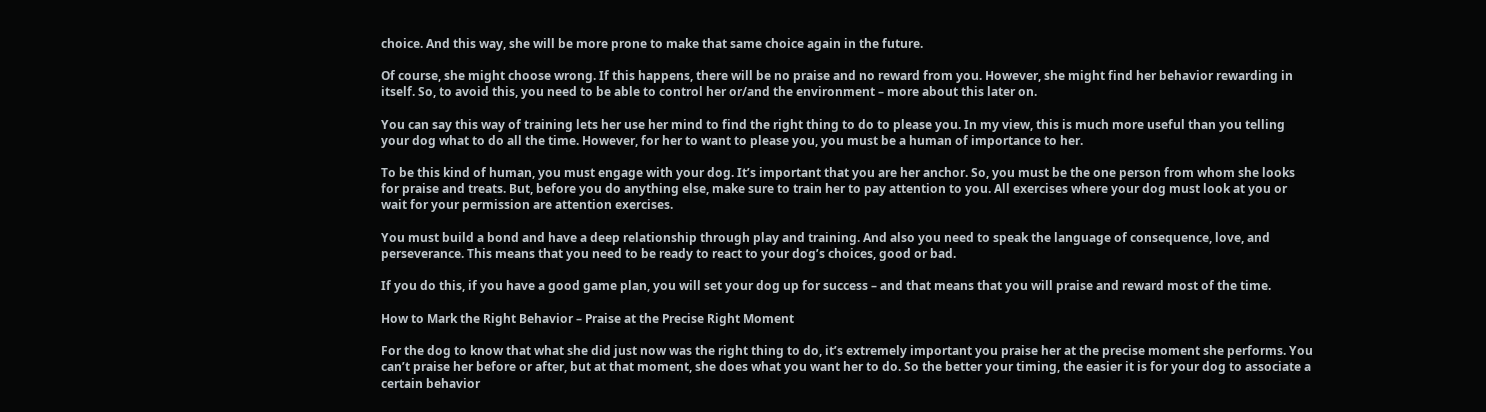choice. And this way, she will be more prone to make that same choice again in the future.

Of course, she might choose wrong. If this happens, there will be no praise and no reward from you. However, she might find her behavior rewarding in itself. So, to avoid this, you need to be able to control her or/and the environment – more about this later on.

You can say this way of training lets her use her mind to find the right thing to do to please you. In my view, this is much more useful than you telling your dog what to do all the time. However, for her to want to please you, you must be a human of importance to her.

To be this kind of human, you must engage with your dog. It’s important that you are her anchor. So, you must be the one person from whom she looks for praise and treats. But, before you do anything else, make sure to train her to pay attention to you. All exercises where your dog must look at you or wait for your permission are attention exercises.

You must build a bond and have a deep relationship through play and training. And also you need to speak the language of consequence, love, and perseverance. This means that you need to be ready to react to your dog’s choices, good or bad.

If you do this, if you have a good game plan, you will set your dog up for success – and that means that you will praise and reward most of the time.

How to Mark the Right Behavior – Praise at the Precise Right Moment

For the dog to know that what she did just now was the right thing to do, it’s extremely important you praise her at the precise moment she performs. You can’t praise her before or after, but at that moment, she does what you want her to do. So the better your timing, the easier it is for your dog to associate a certain behavior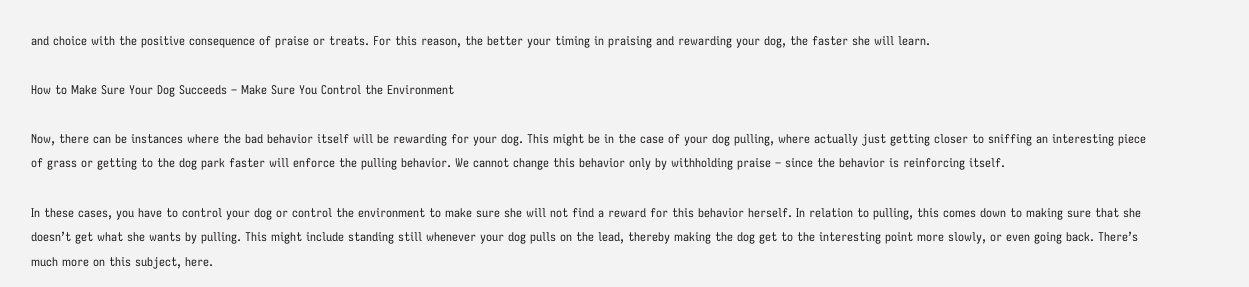and choice with the positive consequence of praise or treats. For this reason, the better your timing in praising and rewarding your dog, the faster she will learn.

How to Make Sure Your Dog Succeeds – Make Sure You Control the Environment

Now, there can be instances where the bad behavior itself will be rewarding for your dog. This might be in the case of your dog pulling, where actually just getting closer to sniffing an interesting piece of grass or getting to the dog park faster will enforce the pulling behavior. We cannot change this behavior only by withholding praise – since the behavior is reinforcing itself.

In these cases, you have to control your dog or control the environment to make sure she will not find a reward for this behavior herself. In relation to pulling, this comes down to making sure that she doesn’t get what she wants by pulling. This might include standing still whenever your dog pulls on the lead, thereby making the dog get to the interesting point more slowly, or even going back. There’s much more on this subject, here.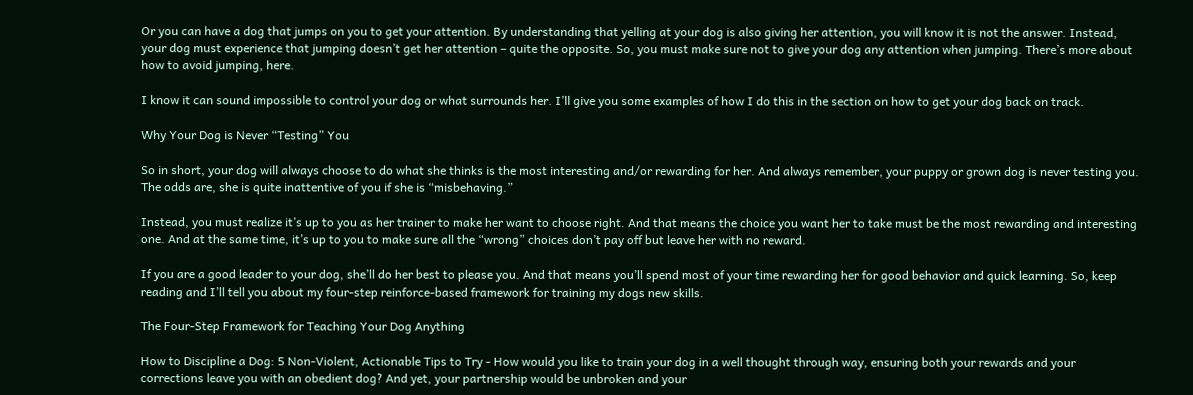Or you can have a dog that jumps on you to get your attention. By understanding that yelling at your dog is also giving her attention, you will know it is not the answer. Instead, your dog must experience that jumping doesn’t get her attention – quite the opposite. So, you must make sure not to give your dog any attention when jumping. There’s more about how to avoid jumping, here.

I know it can sound impossible to control your dog or what surrounds her. I’ll give you some examples of how I do this in the section on how to get your dog back on track.

Why Your Dog is Never “Testing” You

So in short, your dog will always choose to do what she thinks is the most interesting and/or rewarding for her. And always remember, your puppy or grown dog is never testing you. The odds are, she is quite inattentive of you if she is “misbehaving.”

Instead, you must realize it’s up to you as her trainer to make her want to choose right. And that means the choice you want her to take must be the most rewarding and interesting one. And at the same time, it’s up to you to make sure all the “wrong” choices don’t pay off but leave her with no reward.

If you are a good leader to your dog, she’ll do her best to please you. And that means you’ll spend most of your time rewarding her for good behavior and quick learning. So, keep reading and I’ll tell you about my four-step reinforce-based framework for training my dogs new skills.

The Four-Step Framework for Teaching Your Dog Anything

How to Discipline a Dog: 5 Non-Violent, Actionable Tips to Try - How would you like to train your dog in a well thought through way, ensuring both your rewards and your corrections leave you with an obedient dog? And yet, your partnership would be unbroken and your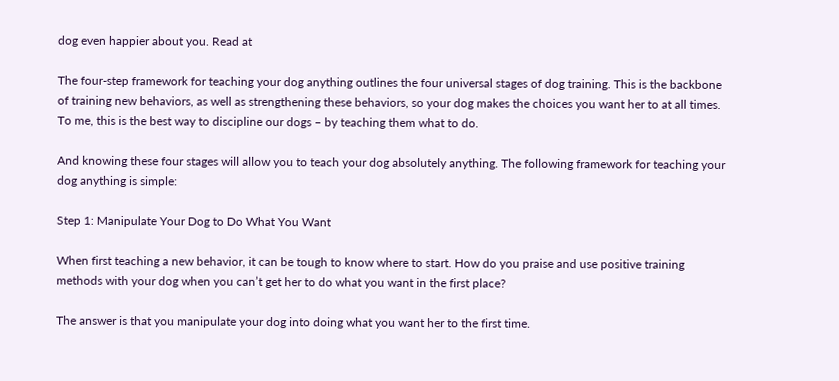dog even happier about you. Read at

The four-step framework for teaching your dog anything outlines the four universal stages of dog training. This is the backbone of training new behaviors, as well as strengthening these behaviors, so your dog makes the choices you want her to at all times. To me, this is the best way to discipline our dogs – by teaching them what to do.

And knowing these four stages will allow you to teach your dog absolutely anything. The following framework for teaching your dog anything is simple:

Step 1: Manipulate Your Dog to Do What You Want

When first teaching a new behavior, it can be tough to know where to start. How do you praise and use positive training methods with your dog when you can’t get her to do what you want in the first place?

The answer is that you manipulate your dog into doing what you want her to the first time.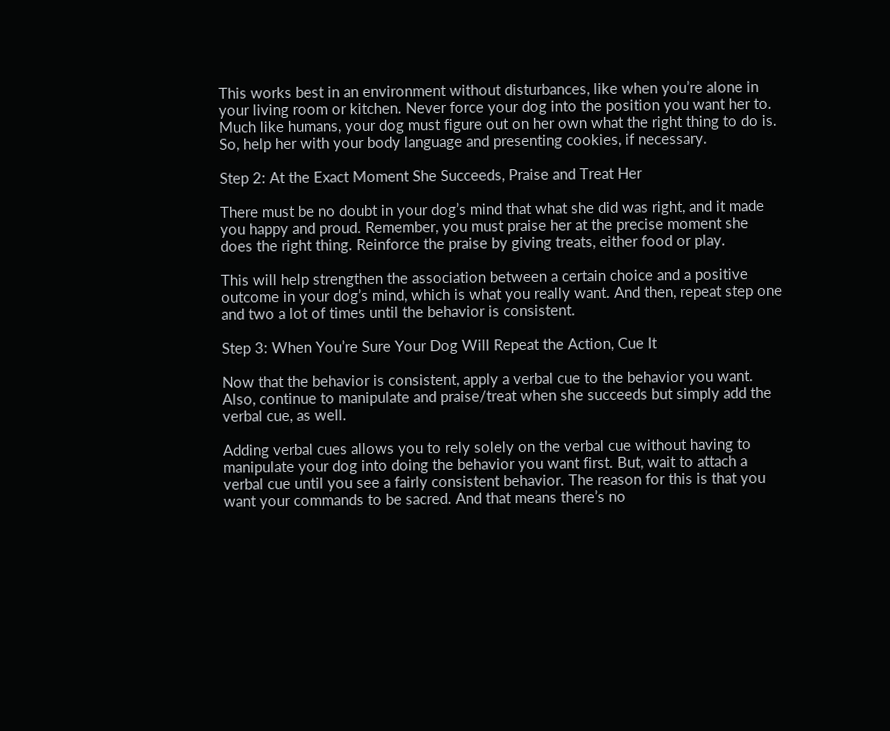This works best in an environment without disturbances, like when you’re alone in your living room or kitchen. Never force your dog into the position you want her to. Much like humans, your dog must figure out on her own what the right thing to do is. So, help her with your body language and presenting cookies, if necessary.

Step 2: At the Exact Moment She Succeeds, Praise and Treat Her

There must be no doubt in your dog’s mind that what she did was right, and it made you happy and proud. Remember, you must praise her at the precise moment she does the right thing. Reinforce the praise by giving treats, either food or play.

This will help strengthen the association between a certain choice and a positive outcome in your dog’s mind, which is what you really want. And then, repeat step one and two a lot of times until the behavior is consistent.

Step 3: When You’re Sure Your Dog Will Repeat the Action, Cue It

Now that the behavior is consistent, apply a verbal cue to the behavior you want. Also, continue to manipulate and praise/treat when she succeeds but simply add the verbal cue, as well.

Adding verbal cues allows you to rely solely on the verbal cue without having to manipulate your dog into doing the behavior you want first. But, wait to attach a verbal cue until you see a fairly consistent behavior. The reason for this is that you want your commands to be sacred. And that means there’s no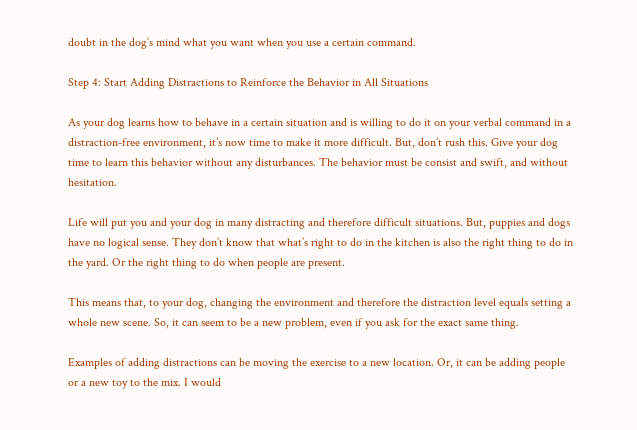doubt in the dog’s mind what you want when you use a certain command.

Step 4: Start Adding Distractions to Reinforce the Behavior in All Situations

As your dog learns how to behave in a certain situation and is willing to do it on your verbal command in a distraction-free environment, it’s now time to make it more difficult. But, don’t rush this. Give your dog time to learn this behavior without any disturbances. The behavior must be consist and swift, and without hesitation.

Life will put you and your dog in many distracting and therefore difficult situations. But, puppies and dogs have no logical sense. They don’t know that what’s right to do in the kitchen is also the right thing to do in the yard. Or the right thing to do when people are present.

This means that, to your dog, changing the environment and therefore the distraction level equals setting a whole new scene. So, it can seem to be a new problem, even if you ask for the exact same thing.

Examples of adding distractions can be moving the exercise to a new location. Or, it can be adding people or a new toy to the mix. I would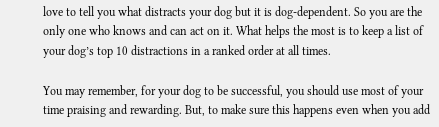love to tell you what distracts your dog but it is dog-dependent. So you are the only one who knows and can act on it. What helps the most is to keep a list of your dog’s top 10 distractions in a ranked order at all times.

You may remember, for your dog to be successful, you should use most of your time praising and rewarding. But, to make sure this happens even when you add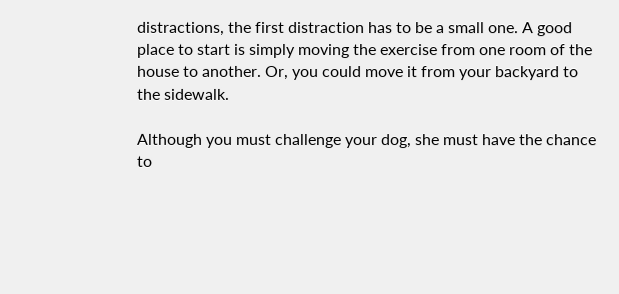distractions, the first distraction has to be a small one. A good place to start is simply moving the exercise from one room of the house to another. Or, you could move it from your backyard to the sidewalk.

Although you must challenge your dog, she must have the chance to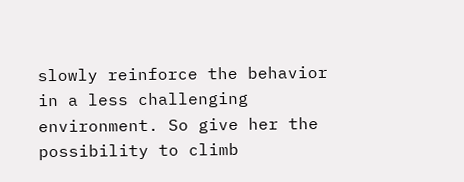slowly reinforce the behavior in a less challenging environment. So give her the possibility to climb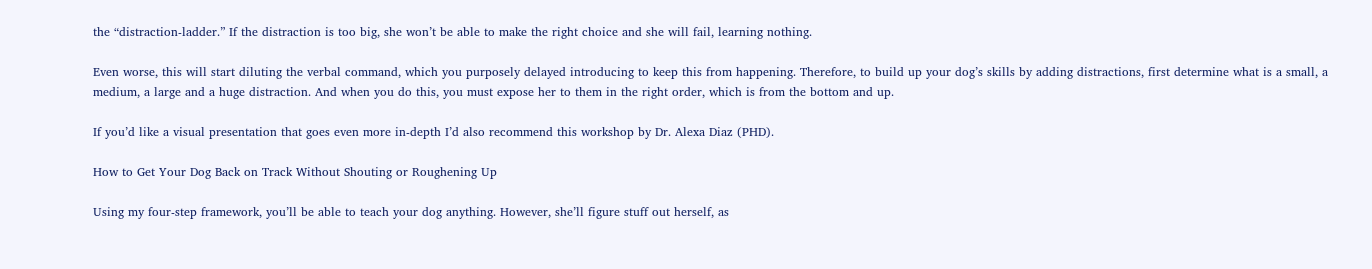the “distraction-ladder.” If the distraction is too big, she won’t be able to make the right choice and she will fail, learning nothing.

Even worse, this will start diluting the verbal command, which you purposely delayed introducing to keep this from happening. Therefore, to build up your dog’s skills by adding distractions, first determine what is a small, a medium, a large and a huge distraction. And when you do this, you must expose her to them in the right order, which is from the bottom and up.

If you’d like a visual presentation that goes even more in-depth I’d also recommend this workshop by Dr. Alexa Diaz (PHD).

How to Get Your Dog Back on Track Without Shouting or Roughening Up

Using my four-step framework, you’ll be able to teach your dog anything. However, she’ll figure stuff out herself, as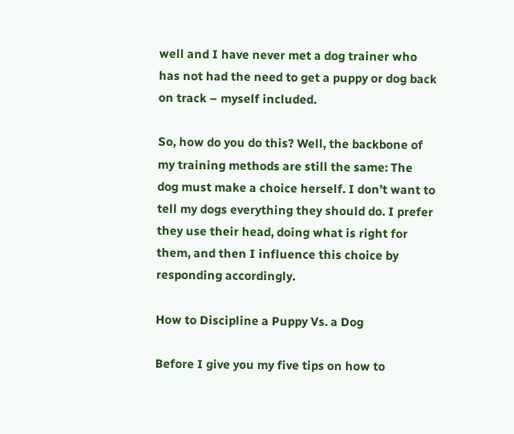well and I have never met a dog trainer who has not had the need to get a puppy or dog back on track – myself included.

So, how do you do this? Well, the backbone of my training methods are still the same: The dog must make a choice herself. I don’t want to tell my dogs everything they should do. I prefer they use their head, doing what is right for them, and then I influence this choice by responding accordingly.

How to Discipline a Puppy Vs. a Dog

Before I give you my five tips on how to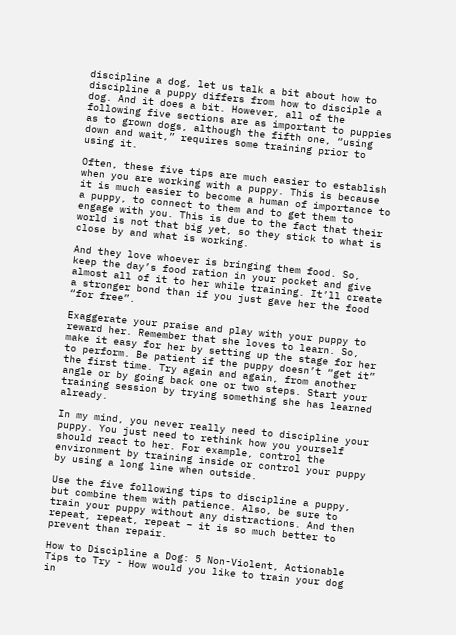discipline a dog, let us talk a bit about how to discipline a puppy differs from how to disciple a dog. And it does a bit. However, all of the following five sections are as important to puppies as to grown dogs, although the fifth one, “using down and wait,” requires some training prior to using it.

Often, these five tips are much easier to establish when you are working with a puppy. This is because it is much easier to become a human of importance to a puppy, to connect to them and to get them to engage with you. This is due to the fact that their world is not that big yet, so they stick to what is close by and what is working.

And they love whoever is bringing them food. So, keep the day’s food ration in your pocket and give almost all of it to her while training. It’ll create a stronger bond than if you just gave her the food “for free”.

Exaggerate your praise and play with your puppy to reward her. Remember that she loves to learn. So, make it easy for her by setting up the stage for her to perform. Be patient if the puppy doesn’t “get it” the first time. Try again and again, from another angle or by going back one or two steps. Start your training session by trying something she has learned already.

In my mind, you never really need to discipline your puppy. You just need to rethink how you yourself should react to her. For example, control the environment by training inside or control your puppy by using a long line when outside.

Use the five following tips to discipline a puppy, but combine them with patience. Also, be sure to train your puppy without any distractions. And then repeat, repeat, repeat – it is so much better to prevent than repair.

How to Discipline a Dog: 5 Non-Violent, Actionable Tips to Try - How would you like to train your dog in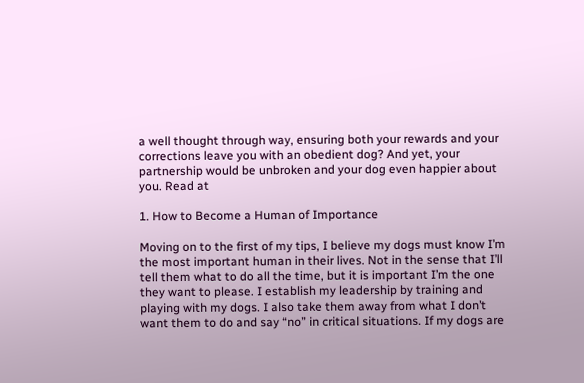a well thought through way, ensuring both your rewards and your corrections leave you with an obedient dog? And yet, your partnership would be unbroken and your dog even happier about you. Read at

1. How to Become a Human of Importance

Moving on to the first of my tips, I believe my dogs must know I’m the most important human in their lives. Not in the sense that I’ll tell them what to do all the time, but it is important I’m the one they want to please. I establish my leadership by training and playing with my dogs. I also take them away from what I don’t want them to do and say “no” in critical situations. If my dogs are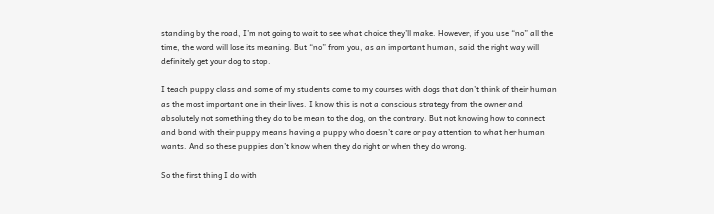standing by the road, I’m not going to wait to see what choice they’ll make. However, if you use “no” all the time, the word will lose its meaning. But “no” from you, as an important human, said the right way will definitely get your dog to stop.

I teach puppy class and some of my students come to my courses with dogs that don’t think of their human as the most important one in their lives. I know this is not a conscious strategy from the owner and absolutely not something they do to be mean to the dog, on the contrary. But not knowing how to connect and bond with their puppy means having a puppy who doesn’t care or pay attention to what her human wants. And so these puppies don’t know when they do right or when they do wrong.

So the first thing I do with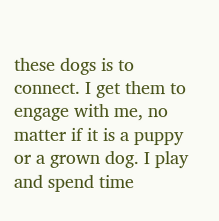these dogs is to connect. I get them to engage with me, no matter if it is a puppy or a grown dog. I play and spend time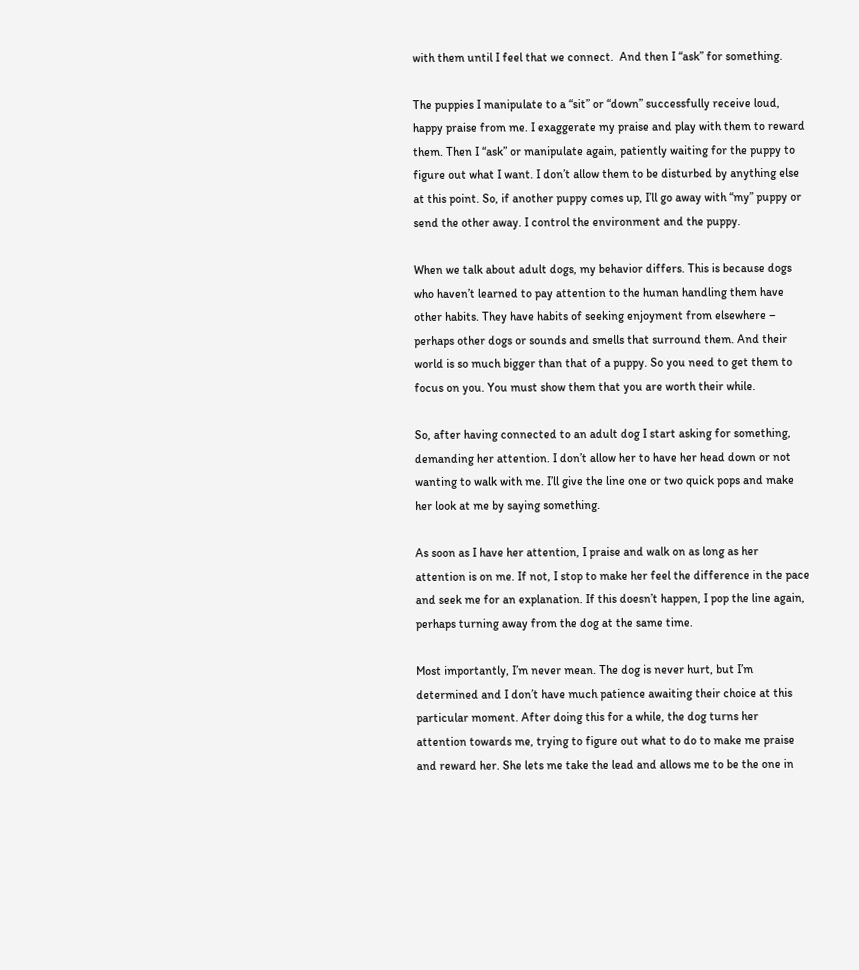with them until I feel that we connect.  And then I “ask” for something.

The puppies I manipulate to a “sit” or “down” successfully receive loud, happy praise from me. I exaggerate my praise and play with them to reward them. Then I “ask” or manipulate again, patiently waiting for the puppy to figure out what I want. I don’t allow them to be disturbed by anything else at this point. So, if another puppy comes up, I’ll go away with “my” puppy or send the other away. I control the environment and the puppy.

When we talk about adult dogs, my behavior differs. This is because dogs who haven’t learned to pay attention to the human handling them have other habits. They have habits of seeking enjoyment from elsewhere – perhaps other dogs or sounds and smells that surround them. And their world is so much bigger than that of a puppy. So you need to get them to focus on you. You must show them that you are worth their while.

So, after having connected to an adult dog I start asking for something, demanding her attention. I don’t allow her to have her head down or not wanting to walk with me. I’ll give the line one or two quick pops and make her look at me by saying something.

As soon as I have her attention, I praise and walk on as long as her attention is on me. If not, I stop to make her feel the difference in the pace and seek me for an explanation. If this doesn’t happen, I pop the line again, perhaps turning away from the dog at the same time.

Most importantly, I’m never mean. The dog is never hurt, but I’m determined and I don’t have much patience awaiting their choice at this particular moment. After doing this for a while, the dog turns her attention towards me, trying to figure out what to do to make me praise and reward her. She lets me take the lead and allows me to be the one in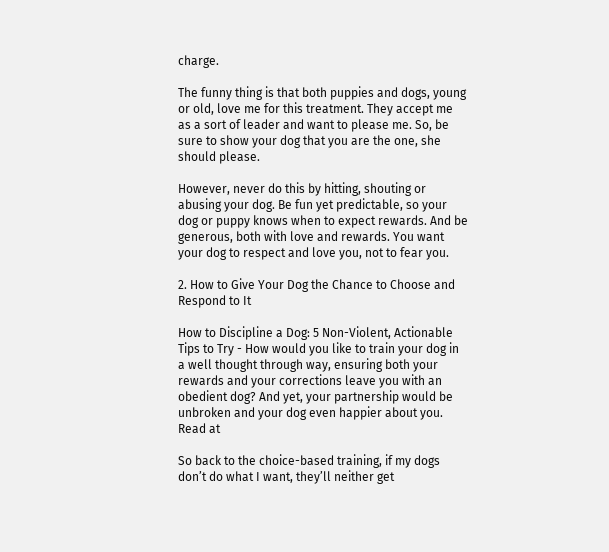charge.

The funny thing is that both puppies and dogs, young or old, love me for this treatment. They accept me as a sort of leader and want to please me. So, be sure to show your dog that you are the one, she should please.

However, never do this by hitting, shouting or abusing your dog. Be fun yet predictable, so your dog or puppy knows when to expect rewards. And be generous, both with love and rewards. You want your dog to respect and love you, not to fear you.

2. How to Give Your Dog the Chance to Choose and Respond to It

How to Discipline a Dog: 5 Non-Violent, Actionable Tips to Try - How would you like to train your dog in a well thought through way, ensuring both your rewards and your corrections leave you with an obedient dog? And yet, your partnership would be unbroken and your dog even happier about you. Read at

So back to the choice-based training, if my dogs don’t do what I want, they’ll neither get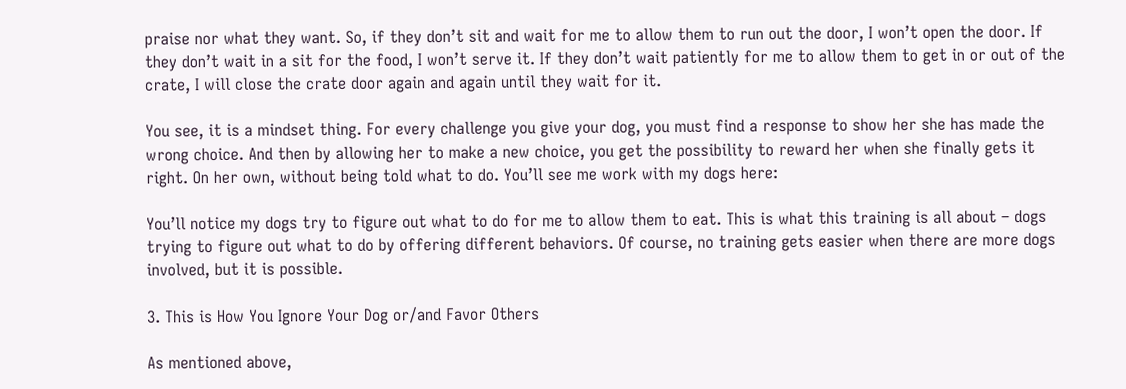praise nor what they want. So, if they don’t sit and wait for me to allow them to run out the door, I won’t open the door. If they don’t wait in a sit for the food, I won’t serve it. If they don’t wait patiently for me to allow them to get in or out of the crate, I will close the crate door again and again until they wait for it.

You see, it is a mindset thing. For every challenge you give your dog, you must find a response to show her she has made the wrong choice. And then by allowing her to make a new choice, you get the possibility to reward her when she finally gets it right. On her own, without being told what to do. You’ll see me work with my dogs here:

You’ll notice my dogs try to figure out what to do for me to allow them to eat. This is what this training is all about – dogs trying to figure out what to do by offering different behaviors. Of course, no training gets easier when there are more dogs involved, but it is possible.

3. This is How You Ignore Your Dog or/and Favor Others

As mentioned above,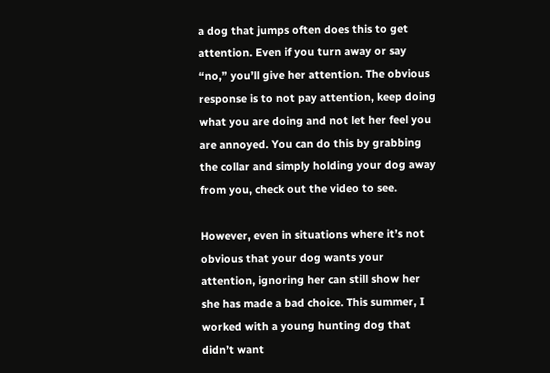a dog that jumps often does this to get attention. Even if you turn away or say “no,” you’ll give her attention. The obvious response is to not pay attention, keep doing what you are doing and not let her feel you are annoyed. You can do this by grabbing the collar and simply holding your dog away from you, check out the video to see.

However, even in situations where it’s not obvious that your dog wants your attention, ignoring her can still show her she has made a bad choice. This summer, I worked with a young hunting dog that didn’t want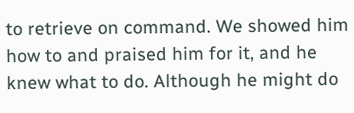to retrieve on command. We showed him how to and praised him for it, and he knew what to do. Although he might do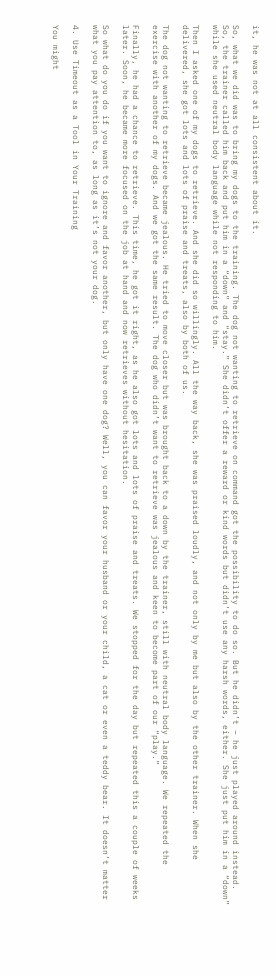it, he was not at all consistent about it.

So, what we did was to bring my dogs to the training. The dog not wanting to retrieve on command got the possibility to do so. But he didn’t – he just played around instead. So, the trainer called him back and put him in a “down” and “stay.” She didn’t offer a reward or kind words but didn’t use any harsh words, either. She just put him in a “down” while she used neutral body language while not responding to him.

Then I asked one of my dogs to retrieve. And she did so willingly. All the way back, she was praised loudly, and not only by me but also by the other trainer. When she delivered, she got lots and lots of praise and treats, also by both of us.

The dog not wanting to retrieve became jealous. He tried to move closer but was brought back to a down by the trainer, still with neutral body language. We repeated the exercise with another of my dogs. And we got the same result. The dog who didn’t want to retrieve was jealous and keen to become part of our “play.”

Finally, he had a chance to retrieve. This time, he got it right, as he also got lots and lots of praise and treats. We stopped for the day but repeated this a couple of weeks later. Soon, he became more focused on the job at hand and now retrieves without hesitation.

So what do you do if you want to ignore and favor another, but only have one dog? Well, you can favor your husband or your child, a cat or even a teddy bear. It doesn’t matter what you pay attention to, as long as it’s not your dog.

4. Use Timeout as a Tool in Your Training

You might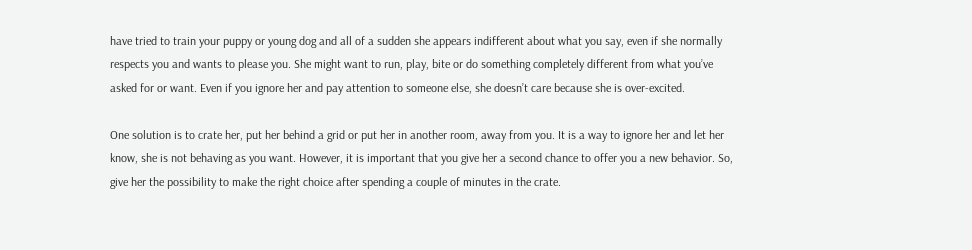have tried to train your puppy or young dog and all of a sudden she appears indifferent about what you say, even if she normally respects you and wants to please you. She might want to run, play, bite or do something completely different from what you’ve asked for or want. Even if you ignore her and pay attention to someone else, she doesn’t care because she is over-excited.

One solution is to crate her, put her behind a grid or put her in another room, away from you. It is a way to ignore her and let her know, she is not behaving as you want. However, it is important that you give her a second chance to offer you a new behavior. So, give her the possibility to make the right choice after spending a couple of minutes in the crate.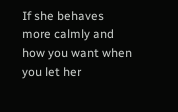If she behaves more calmly and how you want when you let her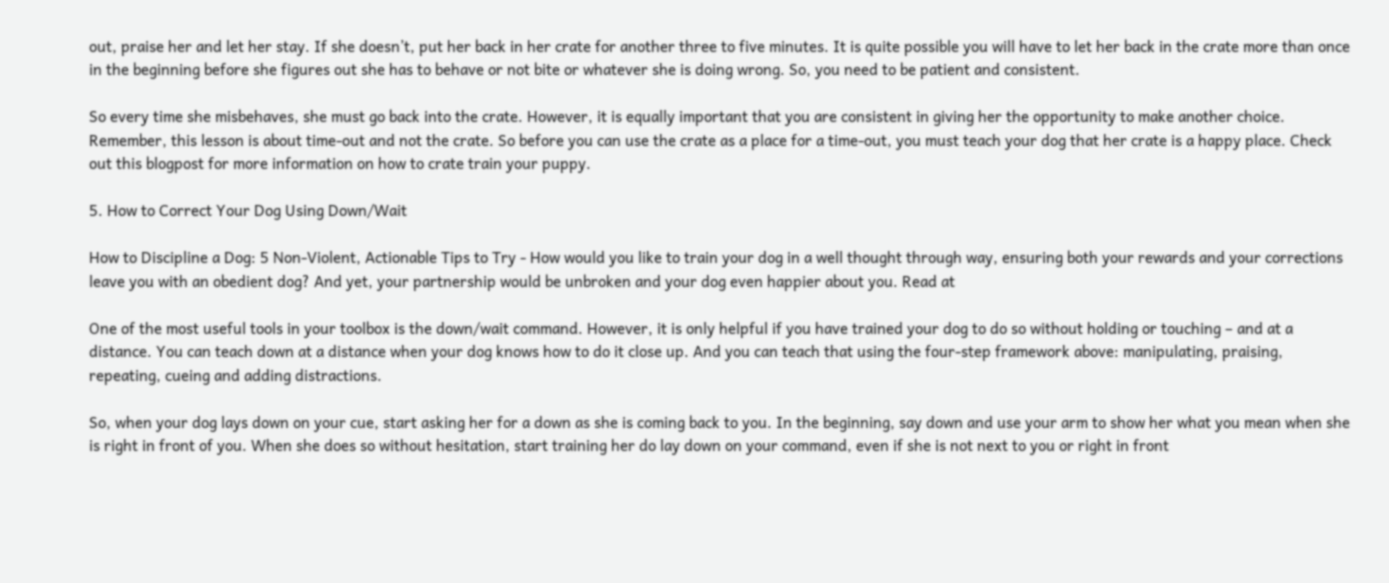out, praise her and let her stay. If she doesn’t, put her back in her crate for another three to five minutes. It is quite possible you will have to let her back in the crate more than once in the beginning before she figures out she has to behave or not bite or whatever she is doing wrong. So, you need to be patient and consistent.

So every time she misbehaves, she must go back into the crate. However, it is equally important that you are consistent in giving her the opportunity to make another choice. Remember, this lesson is about time-out and not the crate. So before you can use the crate as a place for a time-out, you must teach your dog that her crate is a happy place. Check out this blogpost for more information on how to crate train your puppy.

5. How to Correct Your Dog Using Down/Wait

How to Discipline a Dog: 5 Non-Violent, Actionable Tips to Try - How would you like to train your dog in a well thought through way, ensuring both your rewards and your corrections leave you with an obedient dog? And yet, your partnership would be unbroken and your dog even happier about you. Read at

One of the most useful tools in your toolbox is the down/wait command. However, it is only helpful if you have trained your dog to do so without holding or touching – and at a distance. You can teach down at a distance when your dog knows how to do it close up. And you can teach that using the four-step framework above: manipulating, praising, repeating, cueing and adding distractions.

So, when your dog lays down on your cue, start asking her for a down as she is coming back to you. In the beginning, say down and use your arm to show her what you mean when she is right in front of you. When she does so without hesitation, start training her do lay down on your command, even if she is not next to you or right in front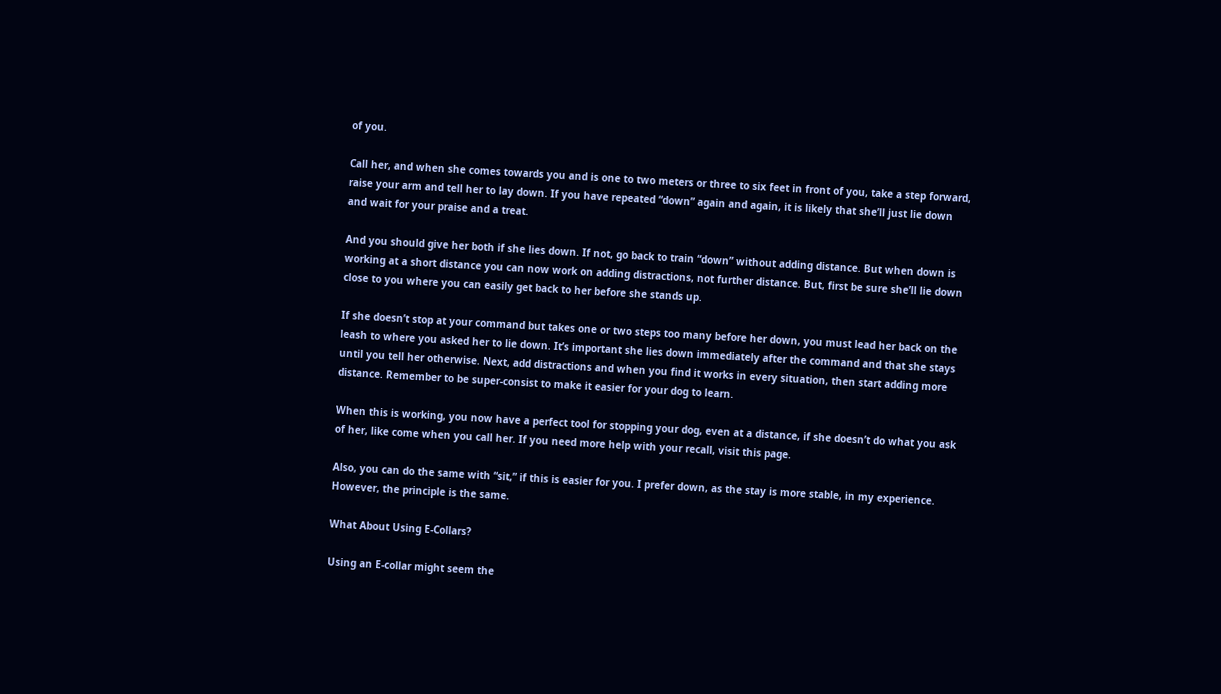of you.

Call her, and when she comes towards you and is one to two meters or three to six feet in front of you, take a step forward, raise your arm and tell her to lay down. If you have repeated “down” again and again, it is likely that she’ll just lie down and wait for your praise and a treat.

And you should give her both if she lies down. If not, go back to train “down” without adding distance. But when down is working at a short distance you can now work on adding distractions, not further distance. But, first be sure she’ll lie down close to you where you can easily get back to her before she stands up.

If she doesn’t stop at your command but takes one or two steps too many before her down, you must lead her back on the leash to where you asked her to lie down. It’s important she lies down immediately after the command and that she stays until you tell her otherwise. Next, add distractions and when you find it works in every situation, then start adding more distance. Remember to be super-consist to make it easier for your dog to learn.

When this is working, you now have a perfect tool for stopping your dog, even at a distance, if she doesn’t do what you ask of her, like come when you call her. If you need more help with your recall, visit this page.

Also, you can do the same with “sit,” if this is easier for you. I prefer down, as the stay is more stable, in my experience. However, the principle is the same.

What About Using E-Collars?

Using an E-collar might seem the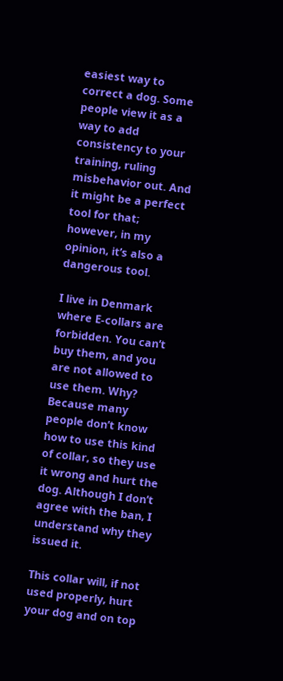easiest way to correct a dog. Some people view it as a way to add consistency to your training, ruling misbehavior out. And it might be a perfect tool for that; however, in my opinion, it’s also a dangerous tool.

I live in Denmark where E-collars are forbidden. You can’t buy them, and you are not allowed to use them. Why? Because many people don’t know how to use this kind of collar, so they use it wrong and hurt the dog. Although I don’t agree with the ban, I understand why they issued it.

This collar will, if not used properly, hurt your dog and on top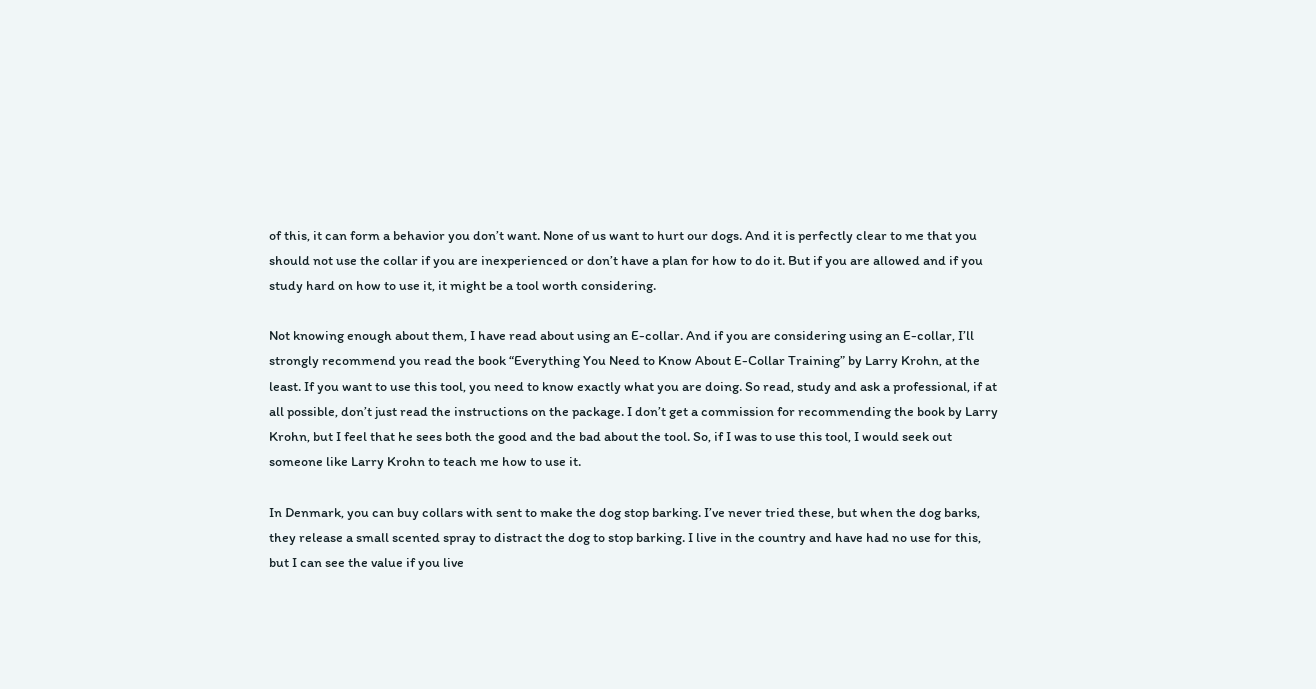of this, it can form a behavior you don’t want. None of us want to hurt our dogs. And it is perfectly clear to me that you should not use the collar if you are inexperienced or don’t have a plan for how to do it. But if you are allowed and if you study hard on how to use it, it might be a tool worth considering.

Not knowing enough about them, I have read about using an E-collar. And if you are considering using an E-collar, I’ll strongly recommend you read the book “Everything You Need to Know About E-Collar Training” by Larry Krohn, at the least. If you want to use this tool, you need to know exactly what you are doing. So read, study and ask a professional, if at all possible, don’t just read the instructions on the package. I don’t get a commission for recommending the book by Larry Krohn, but I feel that he sees both the good and the bad about the tool. So, if I was to use this tool, I would seek out someone like Larry Krohn to teach me how to use it.

In Denmark, you can buy collars with sent to make the dog stop barking. I’ve never tried these, but when the dog barks, they release a small scented spray to distract the dog to stop barking. I live in the country and have had no use for this, but I can see the value if you live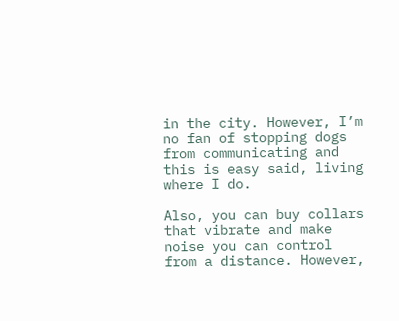in the city. However, I’m no fan of stopping dogs from communicating and this is easy said, living where I do.

Also, you can buy collars that vibrate and make noise you can control from a distance. However,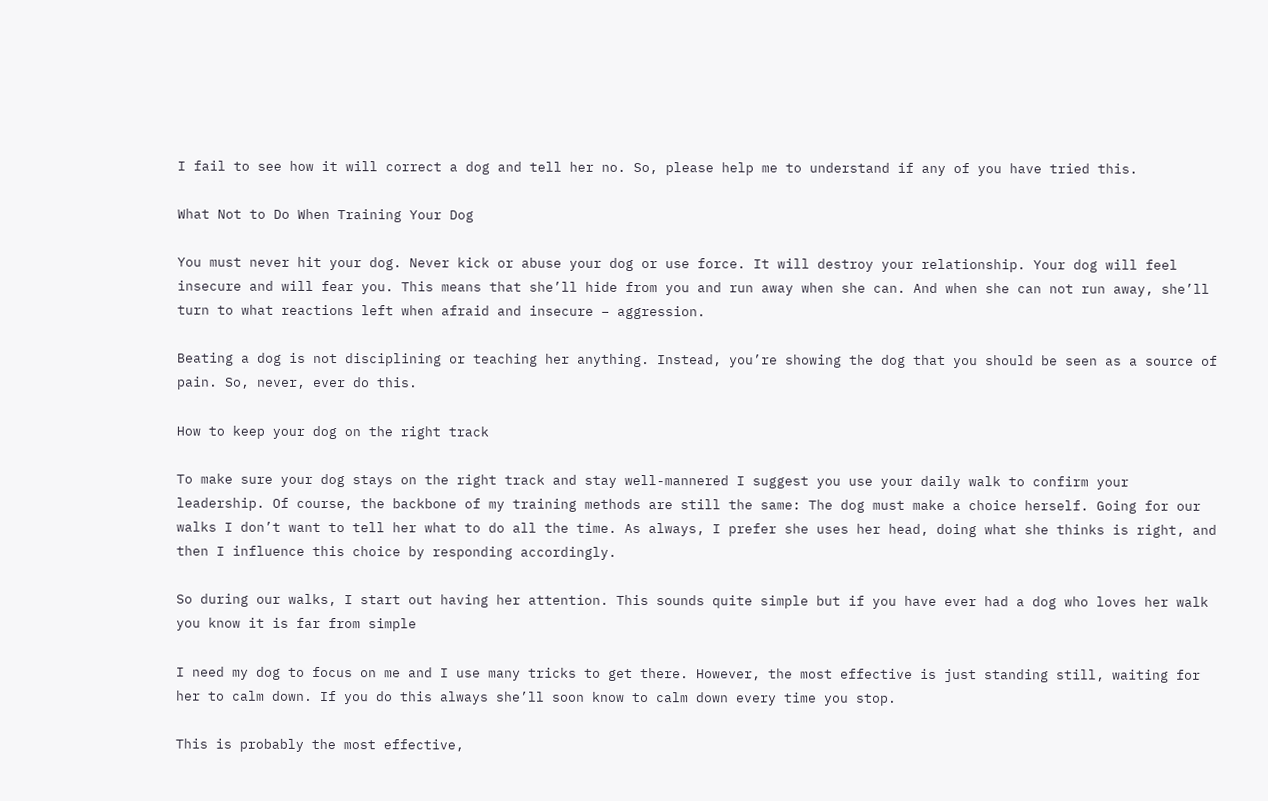I fail to see how it will correct a dog and tell her no. So, please help me to understand if any of you have tried this.

What Not to Do When Training Your Dog

You must never hit your dog. Never kick or abuse your dog or use force. It will destroy your relationship. Your dog will feel insecure and will fear you. This means that she’ll hide from you and run away when she can. And when she can not run away, she’ll turn to what reactions left when afraid and insecure – aggression.

Beating a dog is not disciplining or teaching her anything. Instead, you’re showing the dog that you should be seen as a source of pain. So, never, ever do this.

How to keep your dog on the right track

To make sure your dog stays on the right track and stay well-mannered I suggest you use your daily walk to confirm your leadership. Of course, the backbone of my training methods are still the same: The dog must make a choice herself. Going for our walks I don’t want to tell her what to do all the time. As always, I prefer she uses her head, doing what she thinks is right, and then I influence this choice by responding accordingly.

So during our walks, I start out having her attention. This sounds quite simple but if you have ever had a dog who loves her walk you know it is far from simple

I need my dog to focus on me and I use many tricks to get there. However, the most effective is just standing still, waiting for her to calm down. If you do this always she’ll soon know to calm down every time you stop.

This is probably the most effective,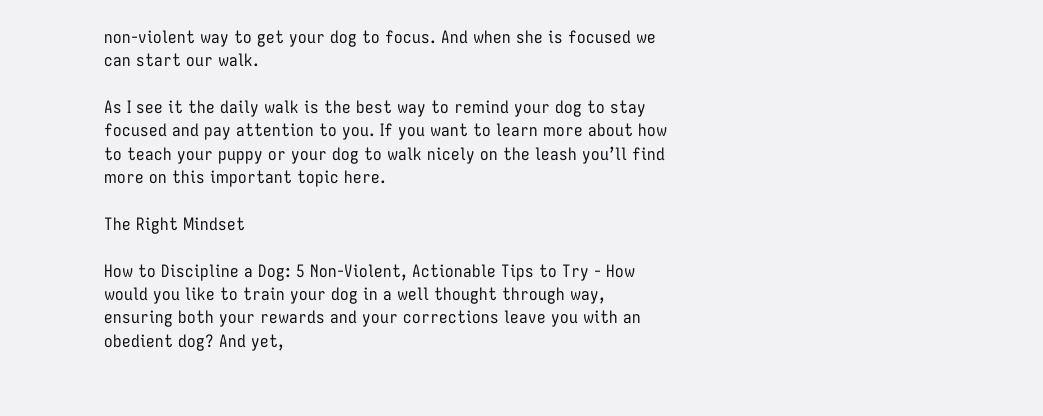non-violent way to get your dog to focus. And when she is focused we can start our walk.

As I see it the daily walk is the best way to remind your dog to stay focused and pay attention to you. If you want to learn more about how to teach your puppy or your dog to walk nicely on the leash you’ll find more on this important topic here.

The Right Mindset

How to Discipline a Dog: 5 Non-Violent, Actionable Tips to Try - How would you like to train your dog in a well thought through way, ensuring both your rewards and your corrections leave you with an obedient dog? And yet,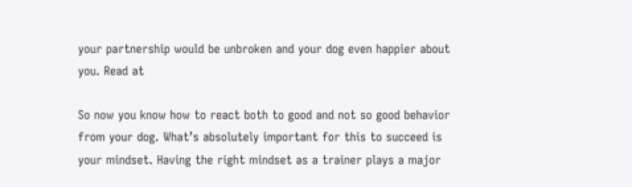your partnership would be unbroken and your dog even happier about you. Read at

So now you know how to react both to good and not so good behavior from your dog. What’s absolutely important for this to succeed is your mindset. Having the right mindset as a trainer plays a major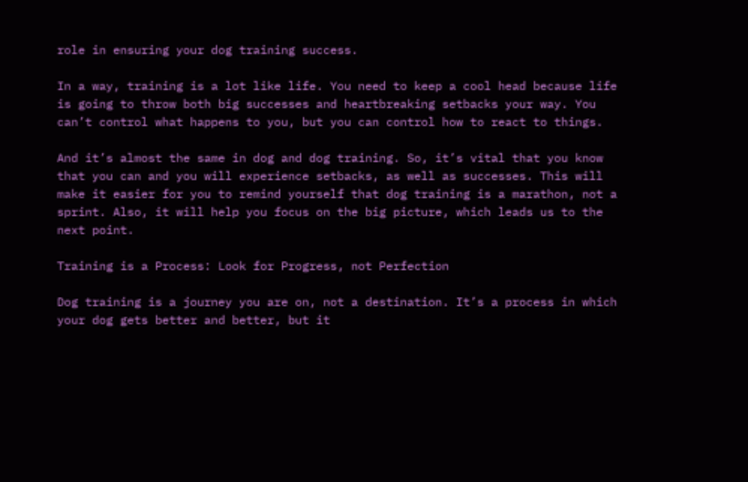role in ensuring your dog training success.

In a way, training is a lot like life. You need to keep a cool head because life is going to throw both big successes and heartbreaking setbacks your way. You can’t control what happens to you, but you can control how to react to things.

And it’s almost the same in dog and dog training. So, it’s vital that you know that you can and you will experience setbacks, as well as successes. This will make it easier for you to remind yourself that dog training is a marathon, not a sprint. Also, it will help you focus on the big picture, which leads us to the next point.

Training is a Process: Look for Progress, not Perfection

Dog training is a journey you are on, not a destination. It’s a process in which your dog gets better and better, but it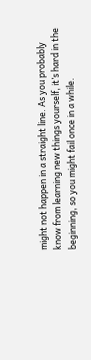might not happen in a straight line. As you probably know from learning new things yourself, it’s hard in the beginning, so you might fail once in a while.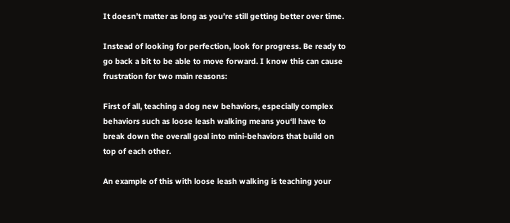It doesn’t matter as long as you’re still getting better over time.

Instead of looking for perfection, look for progress. Be ready to go back a bit to be able to move forward. I know this can cause frustration for two main reasons:

First of all, teaching a dog new behaviors, especially complex behaviors such as loose leash walking means you‘ll have to break down the overall goal into mini-behaviors that build on top of each other.

An example of this with loose leash walking is teaching your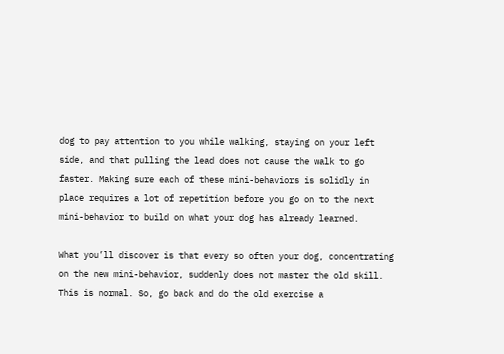dog to pay attention to you while walking, staying on your left side, and that pulling the lead does not cause the walk to go faster. Making sure each of these mini-behaviors is solidly in place requires a lot of repetition before you go on to the next mini-behavior to build on what your dog has already learned.

What you’ll discover is that every so often your dog, concentrating on the new mini-behavior, suddenly does not master the old skill. This is normal. So, go back and do the old exercise a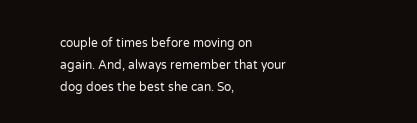couple of times before moving on again. And, always remember that your dog does the best she can. So,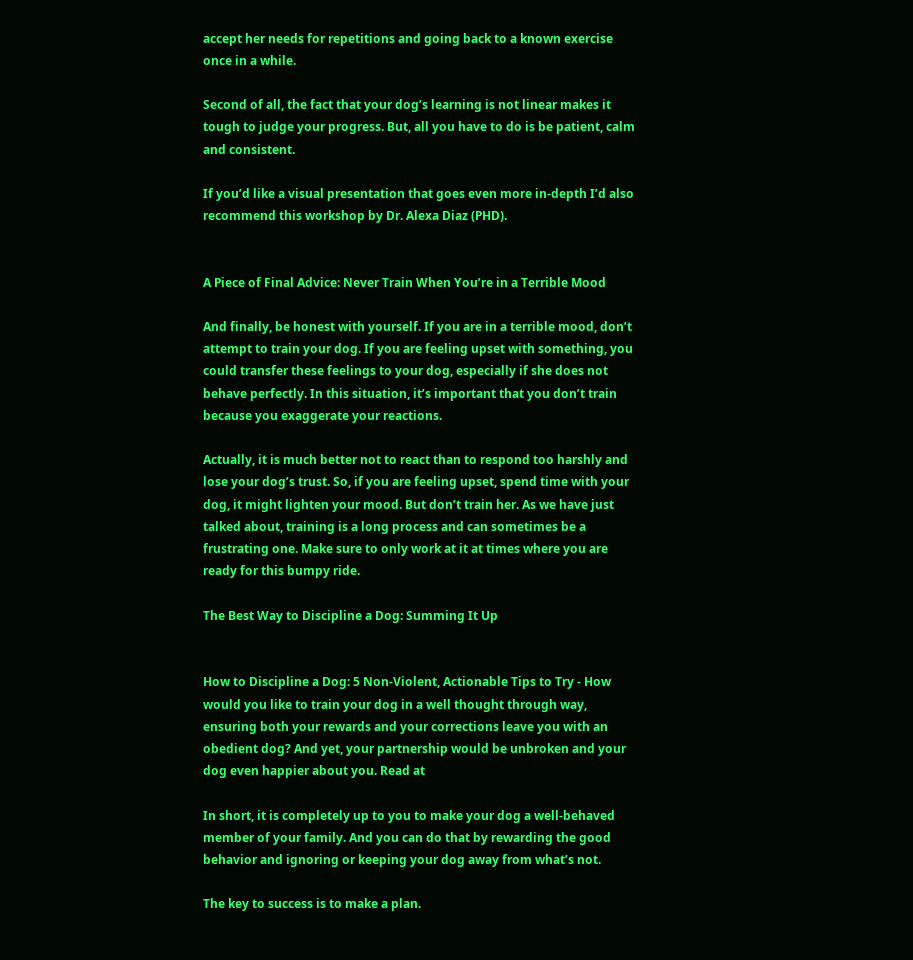accept her needs for repetitions and going back to a known exercise once in a while.

Second of all, the fact that your dog’s learning is not linear makes it tough to judge your progress. But, all you have to do is be patient, calm and consistent.

If you’d like a visual presentation that goes even more in-depth I’d also recommend this workshop by Dr. Alexa Diaz (PHD).


A Piece of Final Advice: Never Train When You’re in a Terrible Mood

And finally, be honest with yourself. If you are in a terrible mood, don’t attempt to train your dog. If you are feeling upset with something, you could transfer these feelings to your dog, especially if she does not behave perfectly. In this situation, it’s important that you don’t train because you exaggerate your reactions.

Actually, it is much better not to react than to respond too harshly and lose your dog’s trust. So, if you are feeling upset, spend time with your dog, it might lighten your mood. But don’t train her. As we have just talked about, training is a long process and can sometimes be a frustrating one. Make sure to only work at it at times where you are ready for this bumpy ride.

The Best Way to Discipline a Dog: Summing It Up


How to Discipline a Dog: 5 Non-Violent, Actionable Tips to Try - How would you like to train your dog in a well thought through way, ensuring both your rewards and your corrections leave you with an obedient dog? And yet, your partnership would be unbroken and your dog even happier about you. Read at

In short, it is completely up to you to make your dog a well-behaved member of your family. And you can do that by rewarding the good behavior and ignoring or keeping your dog away from what’s not.

The key to success is to make a plan.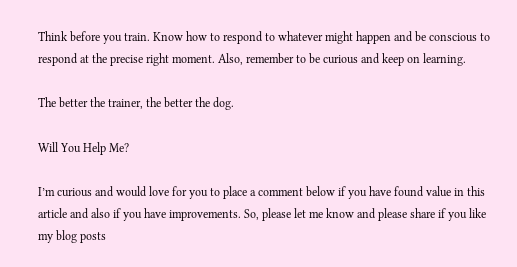Think before you train. Know how to respond to whatever might happen and be conscious to respond at the precise right moment. Also, remember to be curious and keep on learning.

The better the trainer, the better the dog.

Will You Help Me?

I’m curious and would love for you to place a comment below if you have found value in this article and also if you have improvements. So, please let me know and please share if you like my blog posts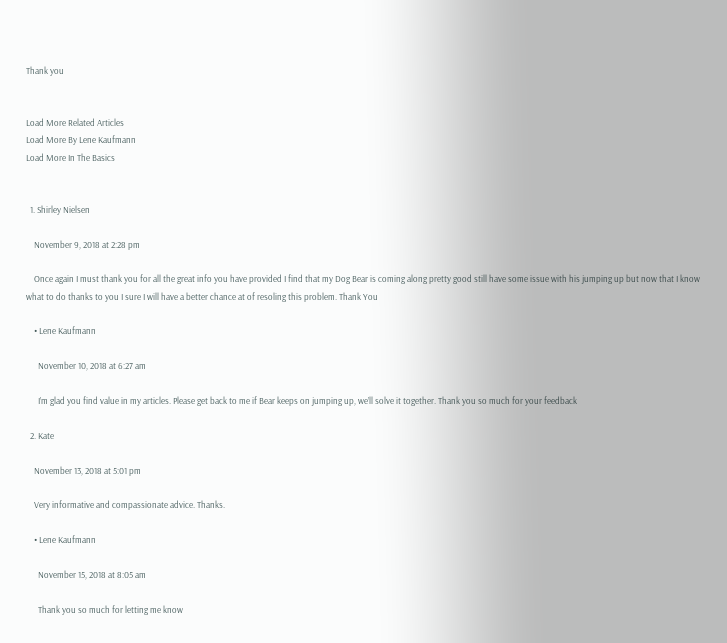Thank you


Load More Related Articles
Load More By Lene Kaufmann
Load More In The Basics


  1. Shirley Nielsen

    November 9, 2018 at 2:28 pm

    Once again I must thank you for all the great info you have provided I find that my Dog Bear is coming along pretty good still have some issue with his jumping up but now that I know what to do thanks to you I sure I will have a better chance at of resoling this problem. Thank You

    • Lene Kaufmann

      November 10, 2018 at 6:27 am

      I’m glad you find value in my articles. Please get back to me if Bear keeps on jumping up, we’ll solve it together. Thank you so much for your feedback

  2. Kate

    November 13, 2018 at 5:01 pm

    Very informative and compassionate advice. Thanks.

    • Lene Kaufmann

      November 15, 2018 at 8:05 am

      Thank you so much for letting me know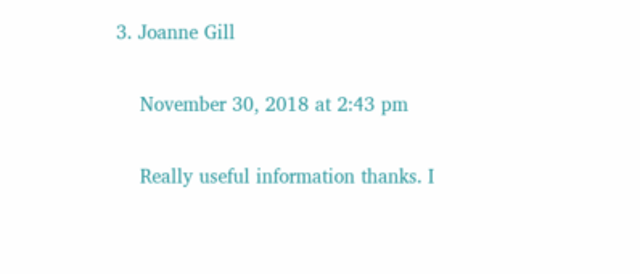3. Joanne Gill

    November 30, 2018 at 2:43 pm

    Really useful information thanks. I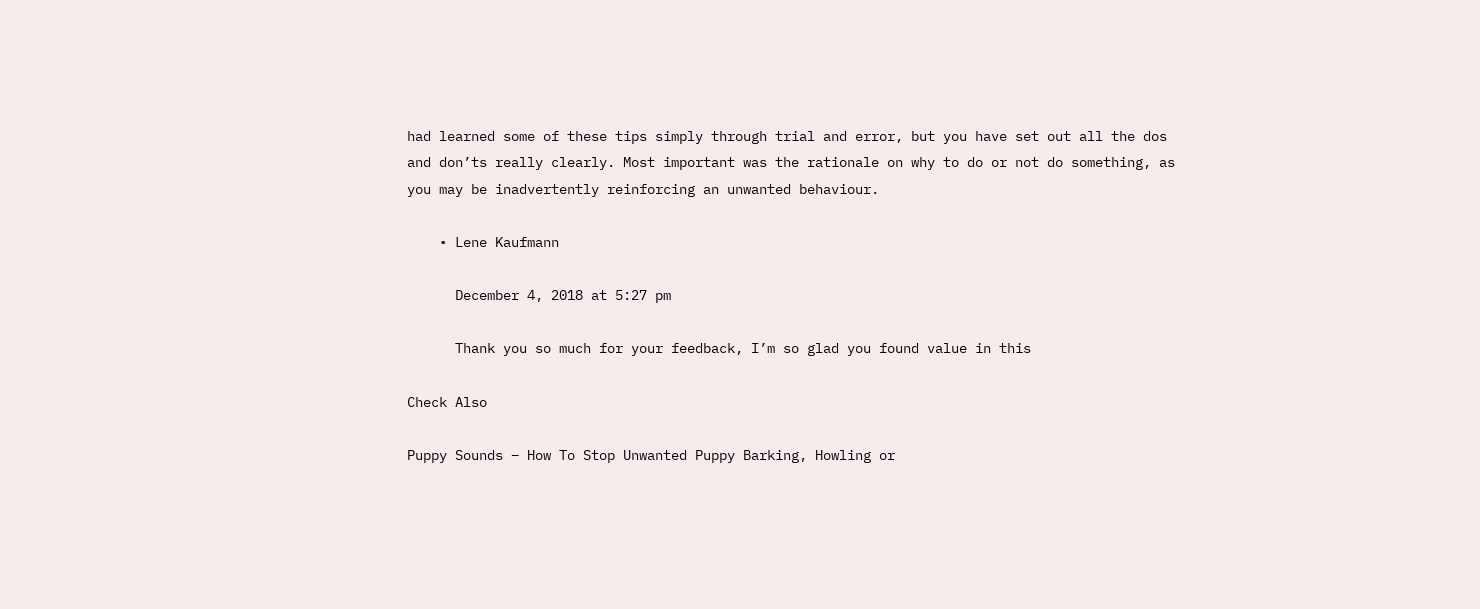had learned some of these tips simply through trial and error, but you have set out all the dos and don’ts really clearly. Most important was the rationale on why to do or not do something, as you may be inadvertently reinforcing an unwanted behaviour.

    • Lene Kaufmann

      December 4, 2018 at 5:27 pm

      Thank you so much for your feedback, I’m so glad you found value in this

Check Also

Puppy Sounds – How To Stop Unwanted Puppy Barking, Howling or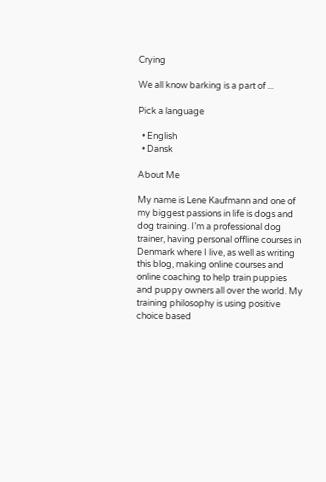Crying

We all know barking is a part of ...

Pick a language

  • English
  • Dansk

About Me

My name is Lene Kaufmann and one of my biggest passions in life is dogs and dog training. I’m a professional dog trainer, having personal offline courses in Denmark where I live, as well as writing this blog, making online courses and online coaching to help train puppies and puppy owners all over the world. My training philosophy is using positive choice based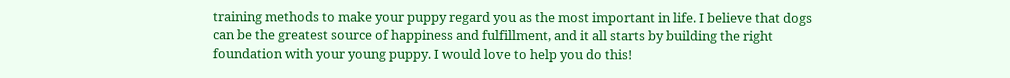training methods to make your puppy regard you as the most important in life. I believe that dogs can be the greatest source of happiness and fulfillment, and it all starts by building the right foundation with your young puppy. I would love to help you do this!